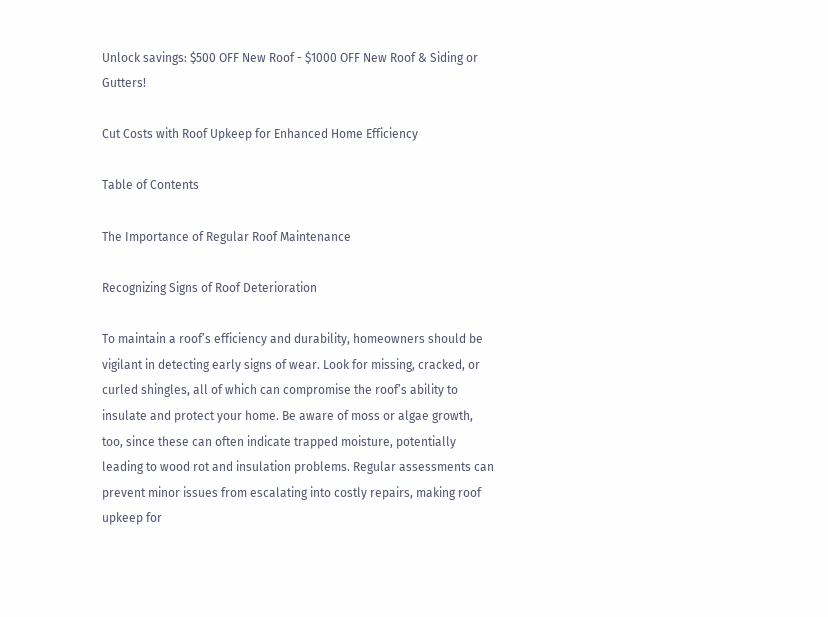Unlock savings: $500 OFF New Roof - $1000 OFF New Roof & Siding or Gutters!

Cut Costs with Roof Upkeep for Enhanced Home Efficiency

Table of Contents

The Importance of Regular Roof Maintenance

Recognizing Signs of Roof Deterioration

To maintain a roof’s efficiency and durability, homeowners should be vigilant in detecting early signs of wear. Look for missing, cracked, or curled shingles, all of which can compromise the roof’s ability to insulate and protect your home. Be aware of moss or algae growth, too, since these can often indicate trapped moisture, potentially leading to wood rot and insulation problems. Regular assessments can prevent minor issues from escalating into costly repairs, making roof upkeep for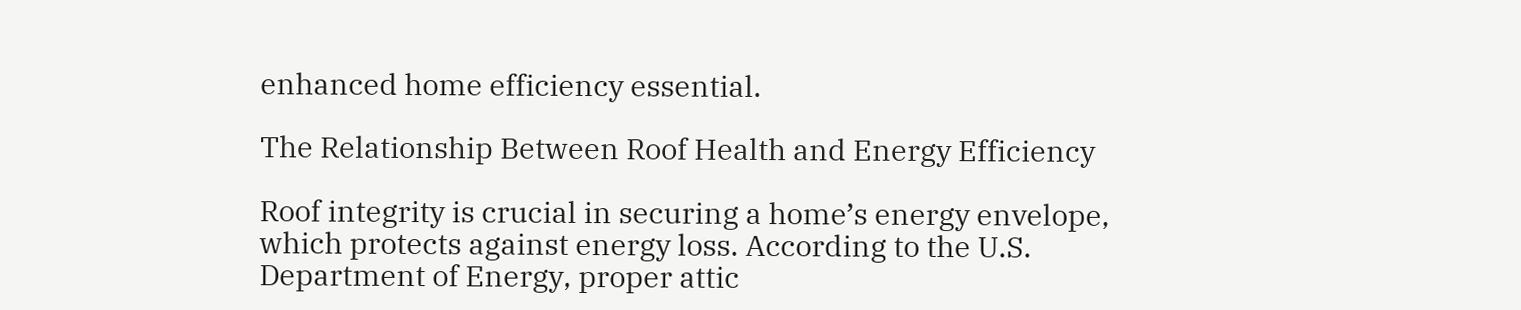enhanced home efficiency essential.

The Relationship Between Roof Health and Energy Efficiency

Roof integrity is crucial in securing a home’s energy envelope, which protects against energy loss. According to the U.S. Department of Energy, proper attic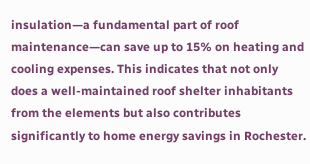insulation—a fundamental part of roof maintenance—can save up to 15% on heating and cooling expenses. This indicates that not only does a well-maintained roof shelter inhabitants from the elements but also contributes significantly to home energy savings in Rochester.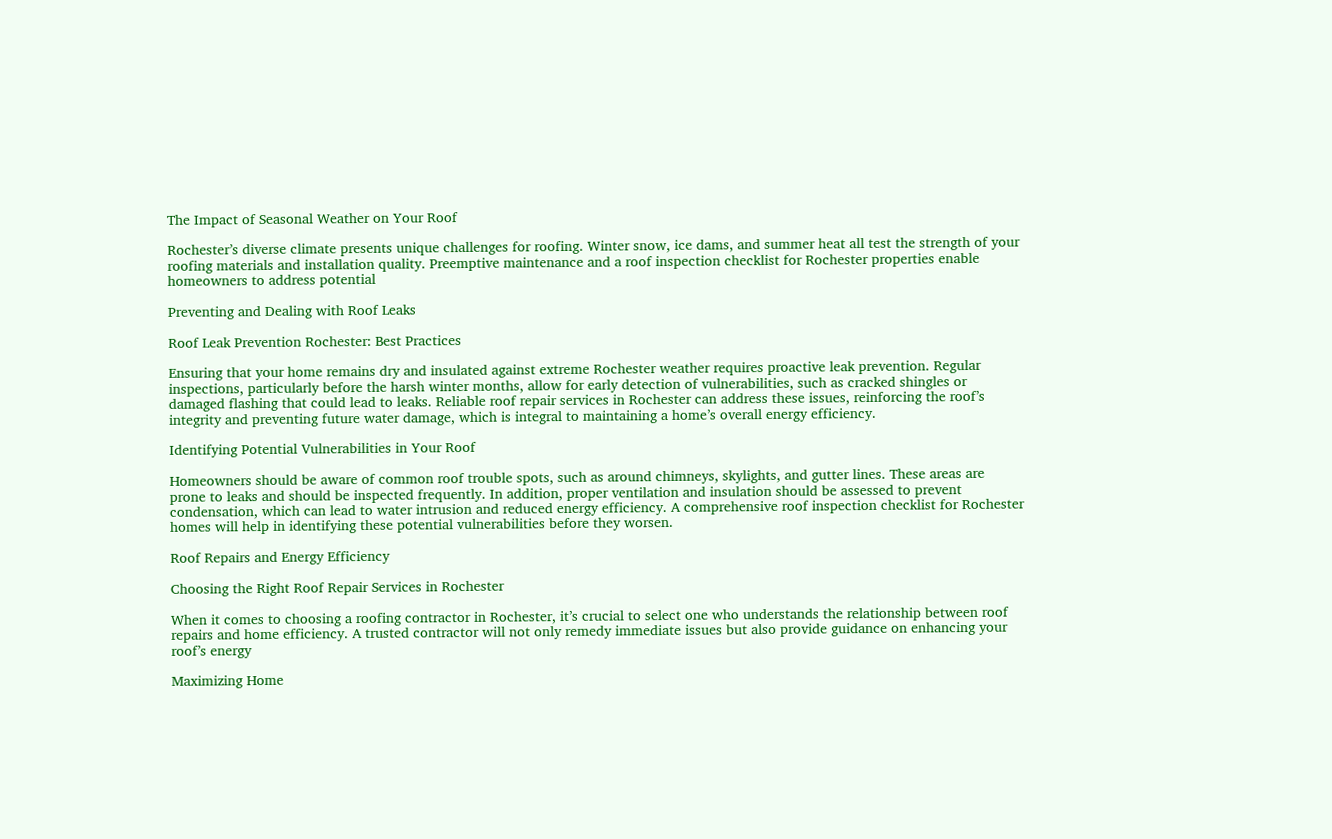The Impact of Seasonal Weather on Your Roof

Rochester’s diverse climate presents unique challenges for roofing. Winter snow, ice dams, and summer heat all test the strength of your roofing materials and installation quality. Preemptive maintenance and a roof inspection checklist for Rochester properties enable homeowners to address potential

Preventing and Dealing with Roof Leaks

Roof Leak Prevention Rochester: Best Practices

Ensuring that your home remains dry and insulated against extreme Rochester weather requires proactive leak prevention. Regular inspections, particularly before the harsh winter months, allow for early detection of vulnerabilities, such as cracked shingles or damaged flashing that could lead to leaks. Reliable roof repair services in Rochester can address these issues, reinforcing the roof’s integrity and preventing future water damage, which is integral to maintaining a home’s overall energy efficiency.

Identifying Potential Vulnerabilities in Your Roof

Homeowners should be aware of common roof trouble spots, such as around chimneys, skylights, and gutter lines. These areas are prone to leaks and should be inspected frequently. In addition, proper ventilation and insulation should be assessed to prevent condensation, which can lead to water intrusion and reduced energy efficiency. A comprehensive roof inspection checklist for Rochester homes will help in identifying these potential vulnerabilities before they worsen.

Roof Repairs and Energy Efficiency

Choosing the Right Roof Repair Services in Rochester

When it comes to choosing a roofing contractor in Rochester, it’s crucial to select one who understands the relationship between roof repairs and home efficiency. A trusted contractor will not only remedy immediate issues but also provide guidance on enhancing your roof’s energy

Maximizing Home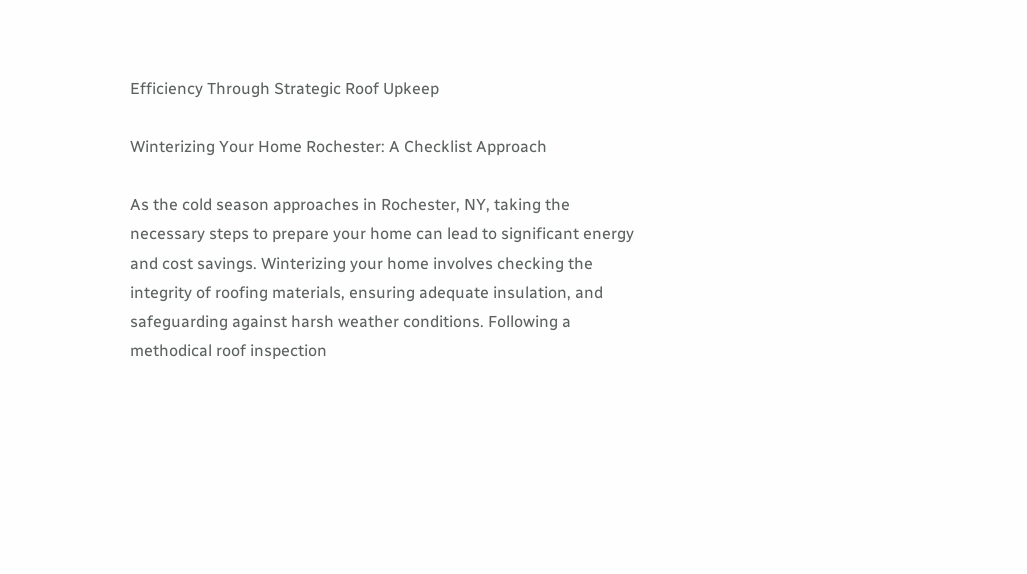Efficiency Through Strategic Roof Upkeep

Winterizing Your Home Rochester: A Checklist Approach

As the cold season approaches in Rochester, NY, taking the necessary steps to prepare your home can lead to significant energy and cost savings. Winterizing your home involves checking the integrity of roofing materials, ensuring adequate insulation, and safeguarding against harsh weather conditions. Following a methodical roof inspection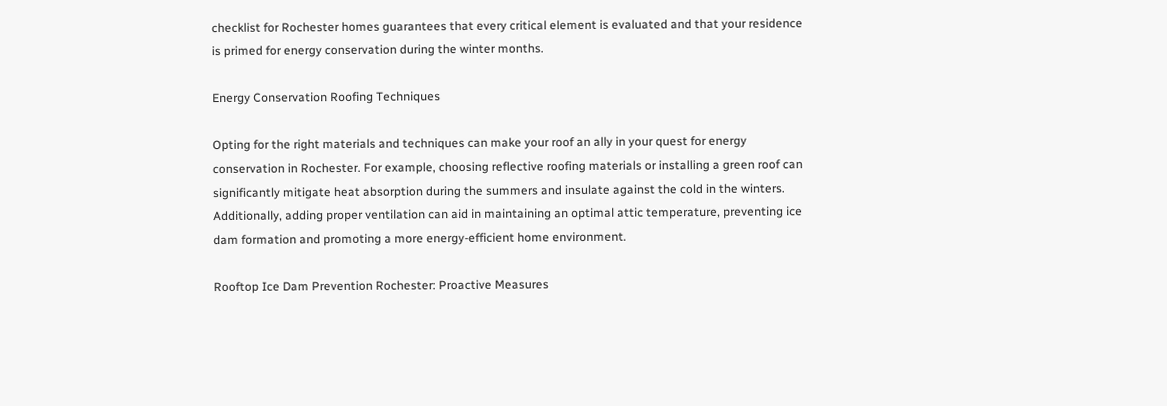checklist for Rochester homes guarantees that every critical element is evaluated and that your residence is primed for energy conservation during the winter months.

Energy Conservation Roofing Techniques

Opting for the right materials and techniques can make your roof an ally in your quest for energy conservation in Rochester. For example, choosing reflective roofing materials or installing a green roof can significantly mitigate heat absorption during the summers and insulate against the cold in the winters. Additionally, adding proper ventilation can aid in maintaining an optimal attic temperature, preventing ice dam formation and promoting a more energy-efficient home environment.

Rooftop Ice Dam Prevention Rochester: Proactive Measures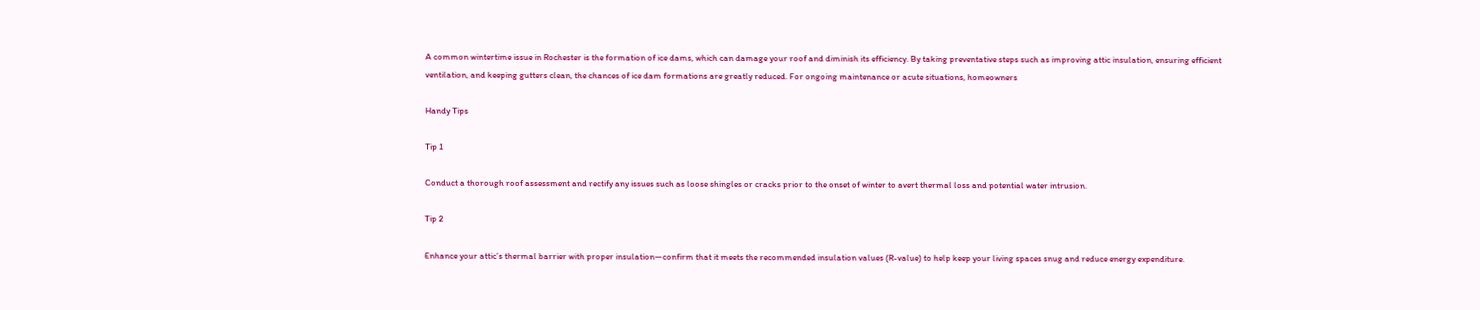A common wintertime issue in Rochester is the formation of ice dams, which can damage your roof and diminish its efficiency. By taking preventative steps such as improving attic insulation, ensuring efficient ventilation, and keeping gutters clean, the chances of ice dam formations are greatly reduced. For ongoing maintenance or acute situations, homeowners

Handy Tips

Tip 1

Conduct a thorough roof assessment and rectify any issues such as loose shingles or cracks prior to the onset of winter to avert thermal loss and potential water intrusion.

Tip 2

Enhance your attic’s thermal barrier with proper insulation—confirm that it meets the recommended insulation values (R-value) to help keep your living spaces snug and reduce energy expenditure.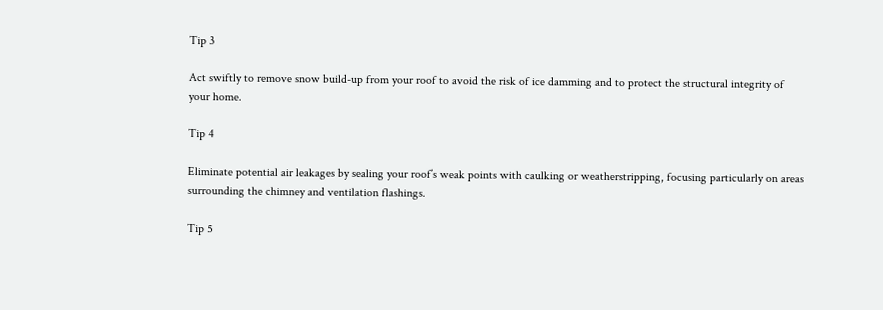Tip 3

Act swiftly to remove snow build-up from your roof to avoid the risk of ice damming and to protect the structural integrity of your home.

Tip 4

Eliminate potential air leakages by sealing your roof’s weak points with caulking or weatherstripping, focusing particularly on areas surrounding the chimney and ventilation flashings.

Tip 5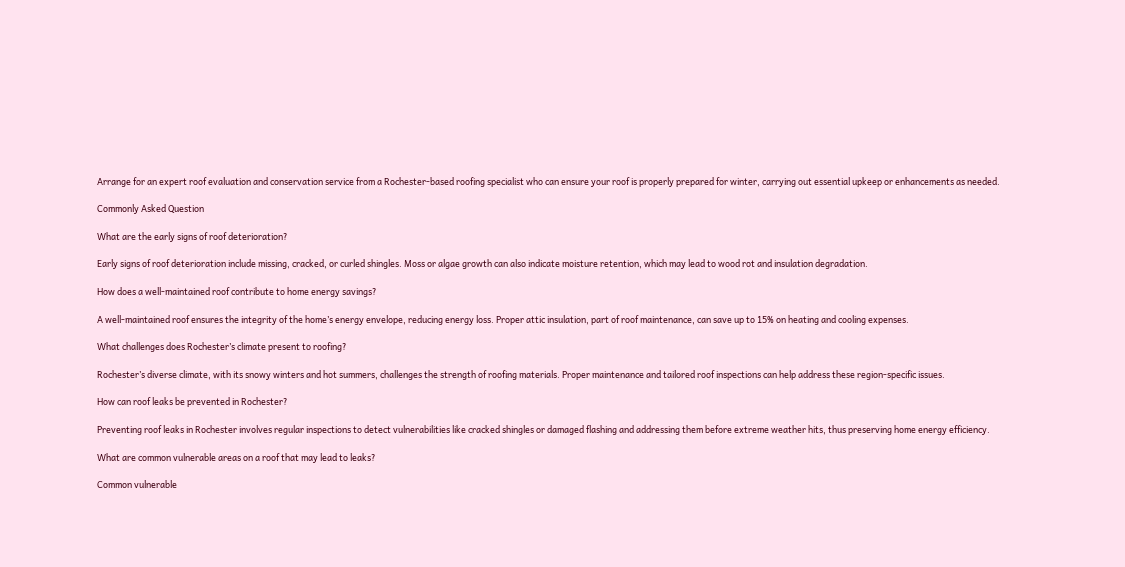Arrange for an expert roof evaluation and conservation service from a Rochester-based roofing specialist who can ensure your roof is properly prepared for winter, carrying out essential upkeep or enhancements as needed.

Commonly Asked Question

What are the early signs of roof deterioration?

Early signs of roof deterioration include missing, cracked, or curled shingles. Moss or algae growth can also indicate moisture retention, which may lead to wood rot and insulation degradation.

How does a well-maintained roof contribute to home energy savings?

A well-maintained roof ensures the integrity of the home’s energy envelope, reducing energy loss. Proper attic insulation, part of roof maintenance, can save up to 15% on heating and cooling expenses.

What challenges does Rochester’s climate present to roofing?

Rochester’s diverse climate, with its snowy winters and hot summers, challenges the strength of roofing materials. Proper maintenance and tailored roof inspections can help address these region-specific issues.

How can roof leaks be prevented in Rochester?

Preventing roof leaks in Rochester involves regular inspections to detect vulnerabilities like cracked shingles or damaged flashing and addressing them before extreme weather hits, thus preserving home energy efficiency.

What are common vulnerable areas on a roof that may lead to leaks?

Common vulnerable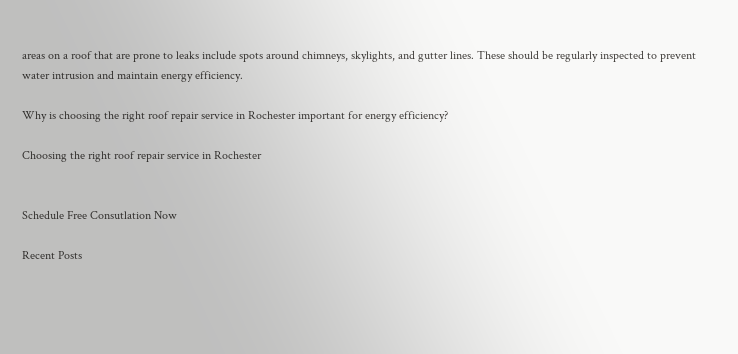areas on a roof that are prone to leaks include spots around chimneys, skylights, and gutter lines. These should be regularly inspected to prevent water intrusion and maintain energy efficiency.

Why is choosing the right roof repair service in Rochester important for energy efficiency?

Choosing the right roof repair service in Rochester


Schedule Free Consutlation Now

Recent Posts